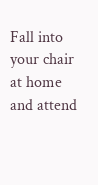Fall into your chair at home and attend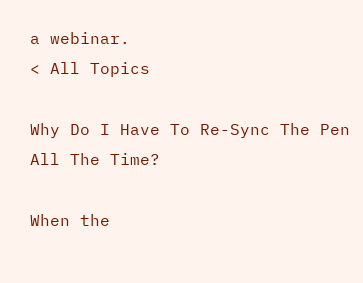a webinar.
< All Topics

Why Do I Have To Re-Sync The Pen All The Time?

When the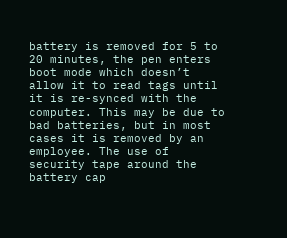battery is removed for 5 to 20 minutes, the pen enters boot mode which doesn’t allow it to read tags until it is re-synced with the computer. This may be due to bad batteries, but in most cases it is removed by an employee. The use of security tape around the battery cap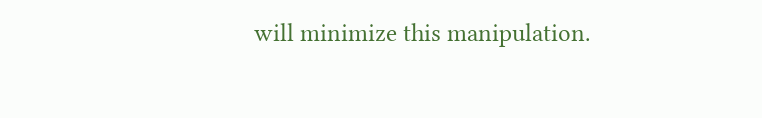will minimize this manipulation.